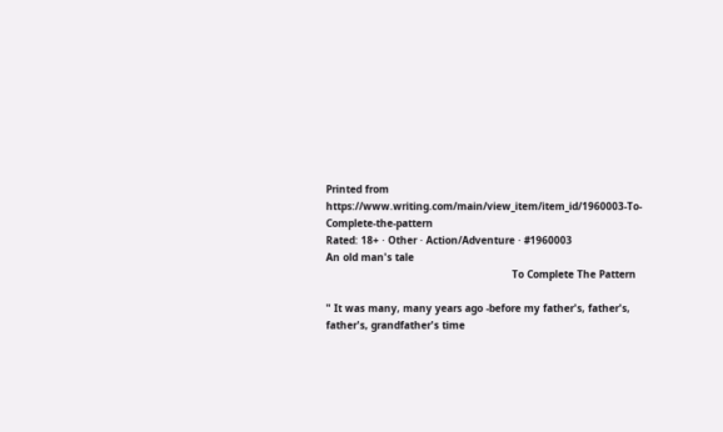Printed from https://www.writing.com/main/view_item/item_id/1960003-To-Complete-the-pattern
Rated: 18+ · Other · Action/Adventure · #1960003
An old man's tale
                                                              To Complete The Pattern

" It was many, many years ago -before my father's, father's, father's, grandfather's time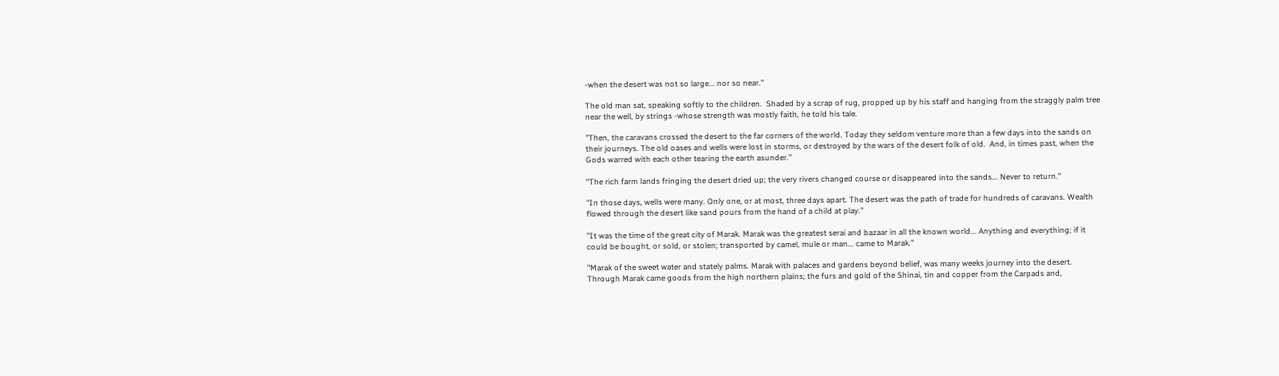-when the desert was not so large... nor so near."

The old man sat, speaking softly to the children.  Shaded by a scrap of rug, propped up by his staff and hanging from the straggly palm tree near the well, by strings -whose strength was mostly faith, he told his tale.

"Then, the caravans crossed the desert to the far corners of the world. Today they seldom venture more than a few days into the sands on their journeys. The old oases and wells were lost in storms, or destroyed by the wars of the desert folk of old.  And, in times past, when the Gods warred with each other tearing the earth asunder.”

“The rich farm lands fringing the desert dried up; the very rivers changed course or disappeared into the sands... Never to return."

"In those days, wells were many. Only one, or at most, three days apart. The desert was the path of trade for hundreds of caravans. Wealth flowed through the desert like sand pours from the hand of a child at play."

"It was the time of the great city of Marak. Marak was the greatest serai and bazaar in all the known world... Anything and everything; if it could be bought, or sold, or stolen; transported by camel, mule or man... came to Marak."

"Marak of the sweet water and stately palms. Marak with palaces and gardens beyond belief, was many weeks journey into the desert. Through Marak came goods from the high northern plains; the furs and gold of the Shinai, tin and copper from the Carpads and,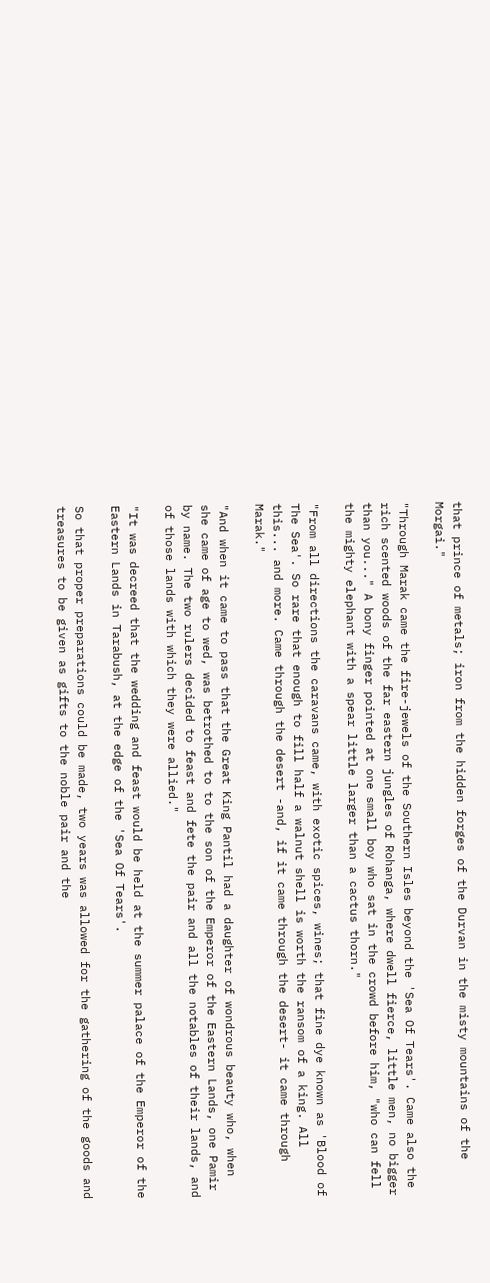that prince of metals; iron from the hidden forges of the Durvan in the misty mountains of the Morgai."

"Through Marak came the fire-jewels of the Southern Isles beyond the 'Sea Of Tears'. Came also the rich scented woods of the far eastern jungles of Rohanga, where dwell fierce, little men, no bigger than you..." A bony finger pointed at one small boy who sat in the crowd before him, "who can fell the mighty elephant with a spear little larger than a cactus thorn."

"From all directions the caravans came, with exotic spices, wines; that fine dye known as 'Blood of The Sea'. So rare that enough to fill half a walnut shell is worth the ransom of a king. All this... and more. Came through the desert -and, if it came through the desert- it came through Marak."

"And when it came to pass that the Great King Pantil had a daughter of wondrous beauty who, when she came of age to wed, was betrothed to to the son of the Emperor of the Eastern Lands, one Pamir by name. The two rulers decided to feast and fete the pair and all the notables of their lands, and of those lands with which they were allied."

"It was decreed that the wedding and feast would be held at the summer palace of the Emperor of the Eastern Lands in Tarabush, at the edge of the 'Sea Of Tears'.

So that proper preparations could be made, two years was allowed for the gathering of the goods and treasures to be given as gifts to the noble pair and the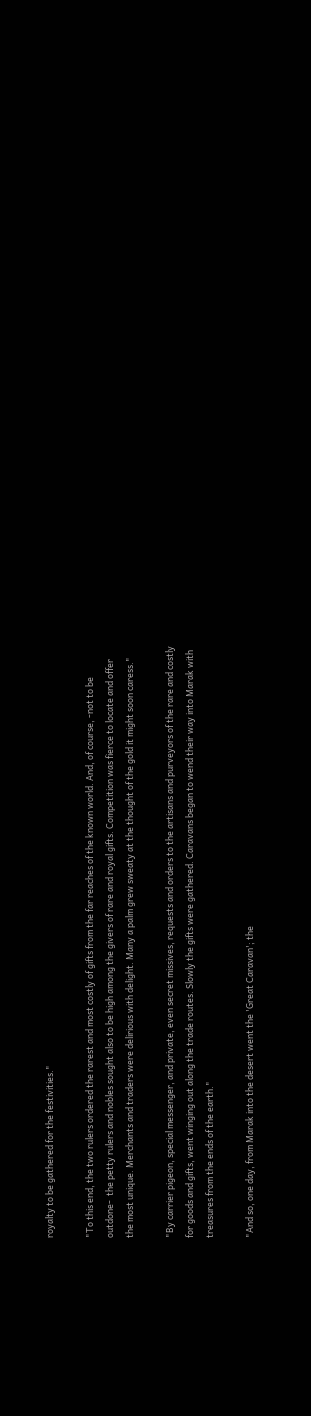royalty to be gathered for the festivities."

"To this end, the two rulers ordered the rarest and most costly of gifts from the far reaches of the known world. And, of course, -not to be outdone-  the petty rulers and nobles sought also to be high among the givers of rare and royal gifts. Competition was fierce to locate and offer the most unique. Merchants and traders were delirious with delight. Many a palm grew sweaty at the thought of the gold it might soon caress."

"By carrier pigeon, special messenger, and private, even secret missives, requests and orders to the artisans and purveyors of the rare and costly for goods and gifts, went winging out along the trade routes. Slowly the gifts were gathered. Caravans began to wend their way into Marak with treasures from the ends of the earth."

"And so, one day, from Marak into the desert went the 'Great Caravan'; the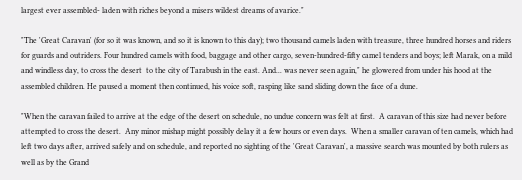largest ever assembled- laden with riches beyond a misers wildest dreams of avarice."

"The 'Great Caravan' (for so it was known, and so it is known to this day); two thousand camels laden with treasure, three hundred horses and riders for guards and outriders. Four hundred camels with food, baggage and other cargo, seven-hundred-fifty camel tenders and boys; left Marak, on a mild and windless day, to cross the desert  to the city of Tarabush in the east. And... was never seen again," he glowered from under his hood at the assembled children. He paused a moment then continued, his voice soft, rasping like sand sliding down the face of a dune.

"When the caravan failed to arrive at the edge of the desert on schedule, no undue concern was felt at first.  A caravan of this size had never before attempted to cross the desert.  Any minor mishap might possibly delay it a few hours or even days.  When a smaller caravan of ten camels, which had left two days after, arrived safely and on schedule, and reported no sighting of the 'Great Caravan', a massive search was mounted by both rulers as well as by the Grand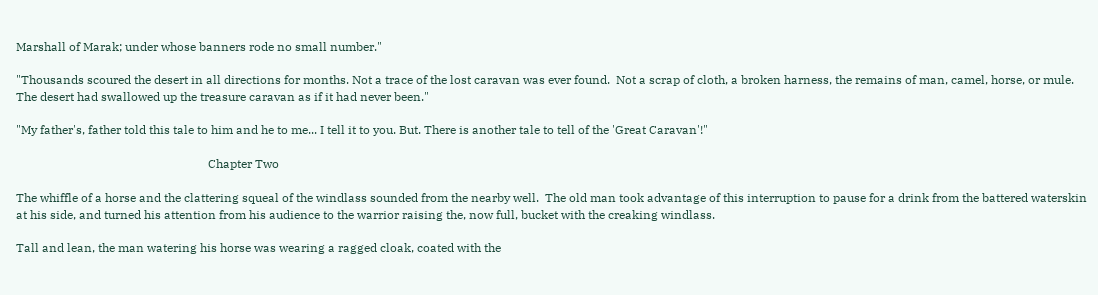Marshall of Marak; under whose banners rode no small number."

"Thousands scoured the desert in all directions for months. Not a trace of the lost caravan was ever found.  Not a scrap of cloth, a broken harness, the remains of man, camel, horse, or mule.  The desert had swallowed up the treasure caravan as if it had never been."

"My father's, father told this tale to him and he to me... I tell it to you. But. There is another tale to tell of the 'Great Caravan'!"

                                                                Chapter Two

The whiffle of a horse and the clattering squeal of the windlass sounded from the nearby well.  The old man took advantage of this interruption to pause for a drink from the battered waterskin at his side, and turned his attention from his audience to the warrior raising the, now full, bucket with the creaking windlass.

Tall and lean, the man watering his horse was wearing a ragged cloak, coated with the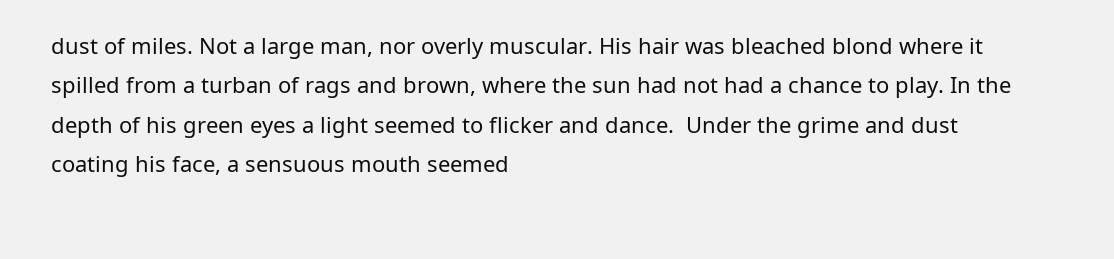dust of miles. Not a large man, nor overly muscular. His hair was bleached blond where it spilled from a turban of rags and brown, where the sun had not had a chance to play. In the depth of his green eyes a light seemed to flicker and dance.  Under the grime and dust coating his face, a sensuous mouth seemed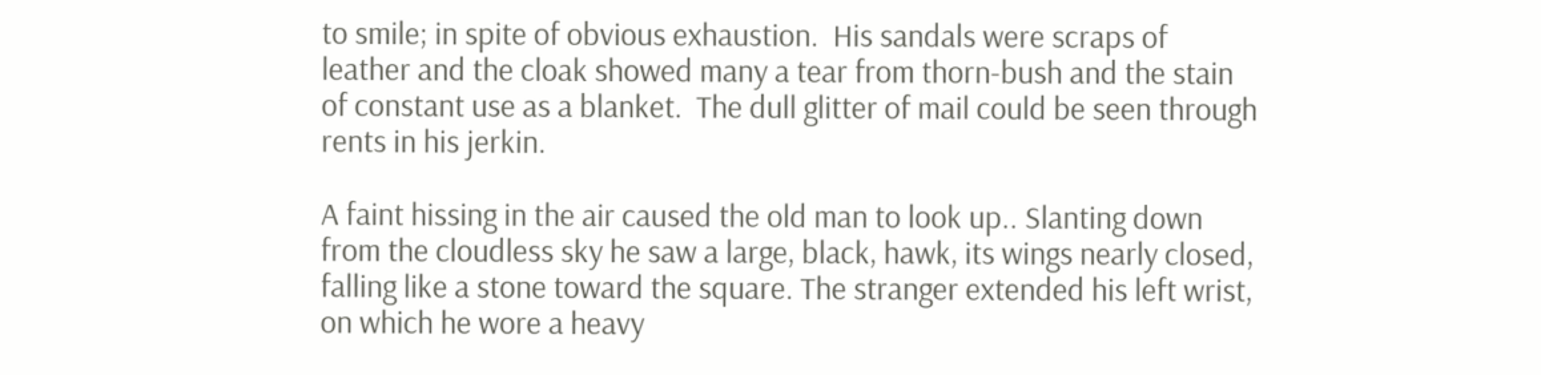to smile; in spite of obvious exhaustion.  His sandals were scraps of leather and the cloak showed many a tear from thorn-bush and the stain of constant use as a blanket.  The dull glitter of mail could be seen through rents in his jerkin.

A faint hissing in the air caused the old man to look up.. Slanting down from the cloudless sky he saw a large, black, hawk, its wings nearly closed, falling like a stone toward the square. The stranger extended his left wrist, on which he wore a heavy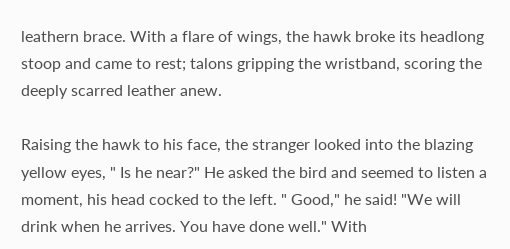leathern brace. With a flare of wings, the hawk broke its headlong stoop and came to rest; talons gripping the wristband, scoring the deeply scarred leather anew.

Raising the hawk to his face, the stranger looked into the blazing yellow eyes, " Is he near?" He asked the bird and seemed to listen a moment, his head cocked to the left. " Good," he said! "We will drink when he arrives. You have done well." With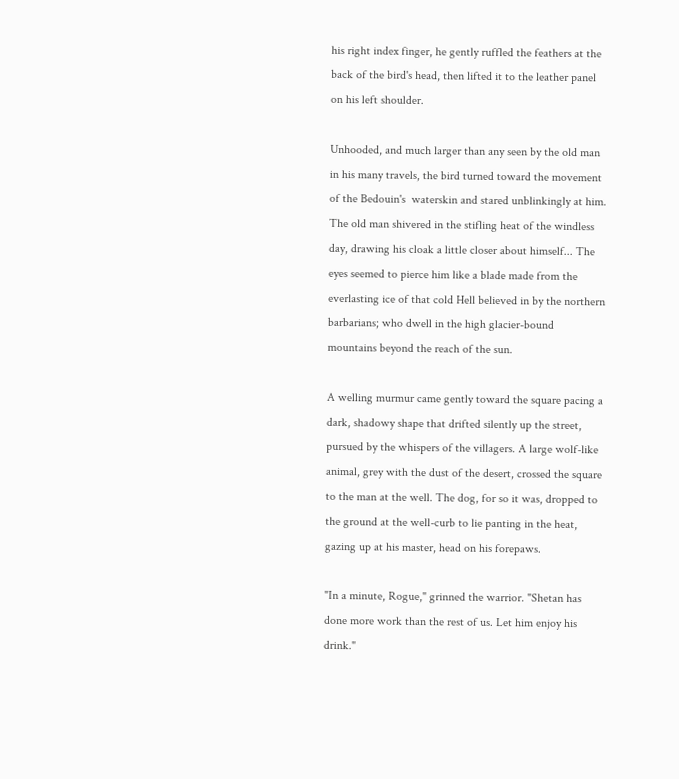his right index finger, he gently ruffled the feathers at the back of the bird's head, then lifted it to the leather panel on his left shoulder.

Unhooded, and much larger than any seen by the old man in his many travels, the bird turned toward the movement of the Bedouin's  waterskin and stared unblinkingly at him. The old man shivered in the stifling heat of the windless day, drawing his cloak a little closer about himself... The eyes seemed to pierce him like a blade made from the everlasting ice of that cold Hell believed in by the northern barbarians; who dwell in the high glacier-bound mountains beyond the reach of the sun.

A welling murmur came gently toward the square pacing a dark, shadowy shape that drifted silently up the street, pursued by the whispers of the villagers. A large wolf-like animal, grey with the dust of the desert, crossed the square to the man at the well. The dog, for so it was, dropped to the ground at the well-curb to lie panting in the heat, gazing up at his master, head on his forepaws.

"In a minute, Rogue," grinned the warrior. "Shetan has done more work than the rest of us. Let him enjoy his drink."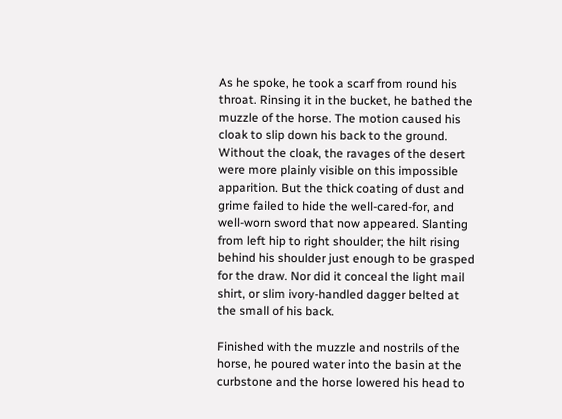As he spoke, he took a scarf from round his throat. Rinsing it in the bucket, he bathed the muzzle of the horse. The motion caused his cloak to slip down his back to the ground. Without the cloak, the ravages of the desert were more plainly visible on this impossible apparition. But the thick coating of dust and grime failed to hide the well-cared-for, and well-worn sword that now appeared. Slanting from left hip to right shoulder; the hilt rising behind his shoulder just enough to be grasped for the draw. Nor did it conceal the light mail shirt, or slim ivory-handled dagger belted at the small of his back.

Finished with the muzzle and nostrils of the horse, he poured water into the basin at the curbstone and the horse lowered his head to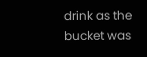drink as the bucket was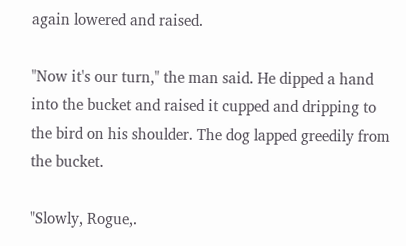again lowered and raised.

"Now it's our turn," the man said. He dipped a hand into the bucket and raised it cupped and dripping to the bird on his shoulder. The dog lapped greedily from the bucket.

"Slowly, Rogue,.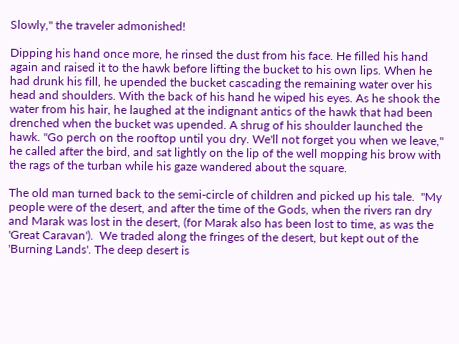Slowly," the traveler admonished!

Dipping his hand once more, he rinsed the dust from his face. He filled his hand again and raised it to the hawk before lifting the bucket to his own lips. When he had drunk his fill, he upended the bucket cascading the remaining water over his head and shoulders. With the back of his hand he wiped his eyes. As he shook the water from his hair, he laughed at the indignant antics of the hawk that had been drenched when the bucket was upended. A shrug of his shoulder launched the hawk. "Go perch on the rooftop until you dry. We'll not forget you when we leave," he called after the bird, and sat lightly on the lip of the well mopping his brow with the rags of the turban while his gaze wandered about the square.

The old man turned back to the semi-circle of children and picked up his tale.  "My people were of the desert, and after the time of the Gods, when the rivers ran dry and Marak was lost in the desert, (for Marak also has been lost to time, as was the 'Great Caravan').  We traded along the fringes of the desert, but kept out of the 'Burning Lands'. The deep desert is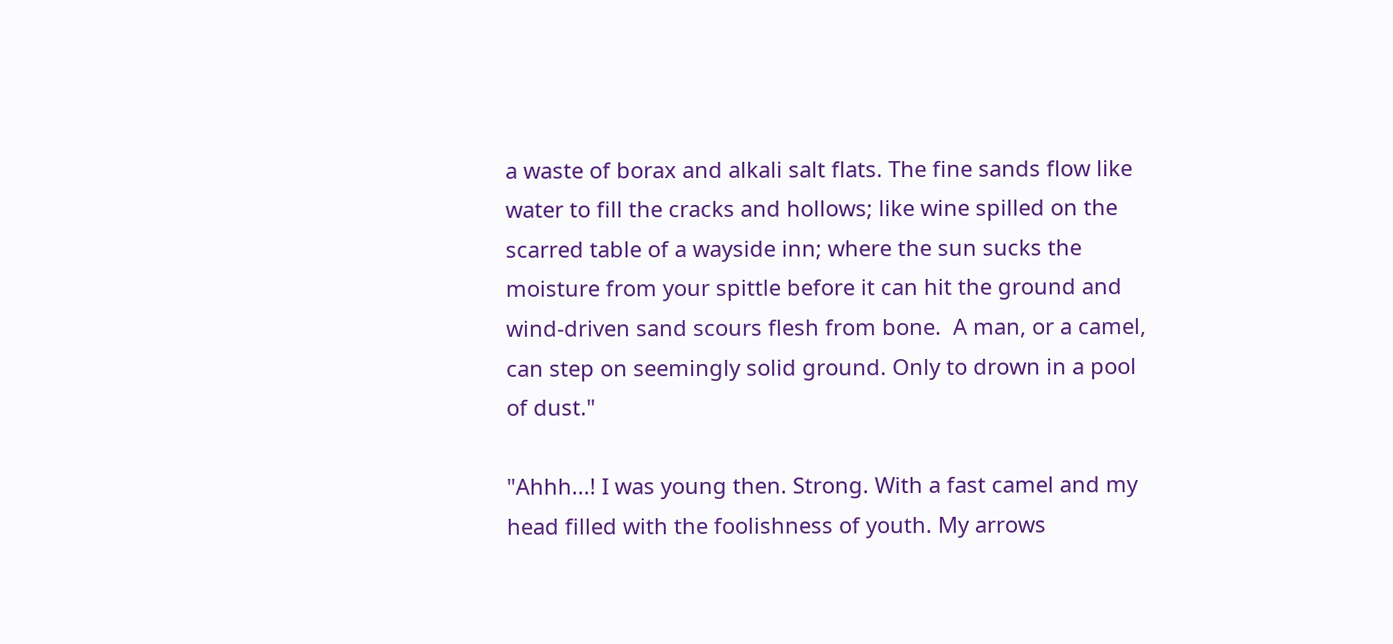a waste of borax and alkali salt flats. The fine sands flow like water to fill the cracks and hollows; like wine spilled on the scarred table of a wayside inn; where the sun sucks the moisture from your spittle before it can hit the ground and wind-driven sand scours flesh from bone.  A man, or a camel, can step on seemingly solid ground. Only to drown in a pool of dust."

"Ahhh...! I was young then. Strong. With a fast camel and my head filled with the foolishness of youth. My arrows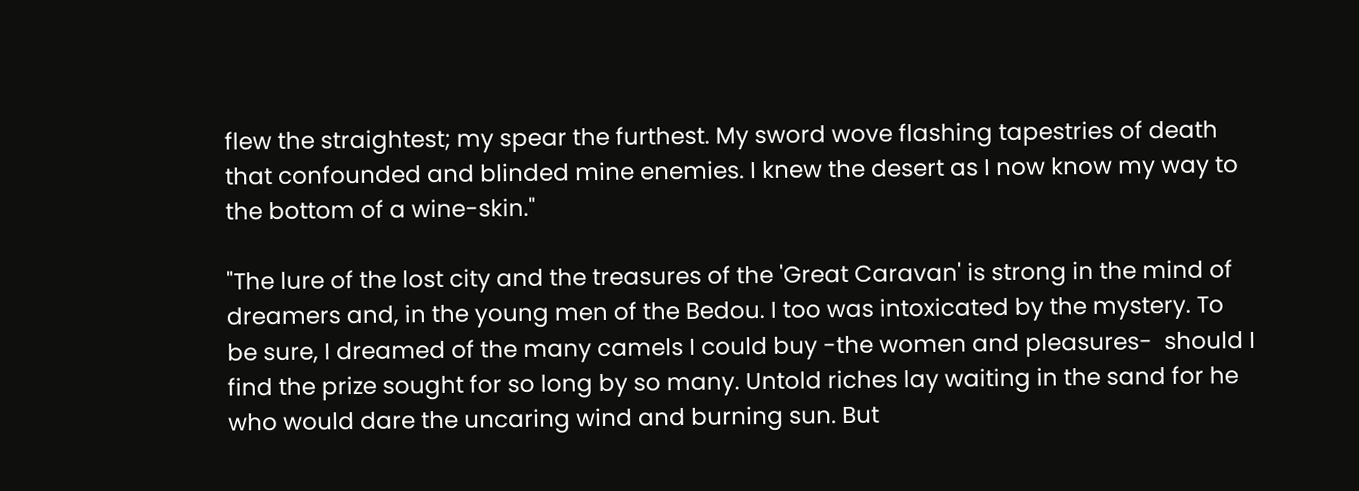flew the straightest; my spear the furthest. My sword wove flashing tapestries of death that confounded and blinded mine enemies. I knew the desert as I now know my way to the bottom of a wine-skin."

"The lure of the lost city and the treasures of the 'Great Caravan' is strong in the mind of dreamers and, in the young men of the Bedou. I too was intoxicated by the mystery. To be sure, I dreamed of the many camels I could buy -the women and pleasures-  should I find the prize sought for so long by so many. Untold riches lay waiting in the sand for he who would dare the uncaring wind and burning sun. But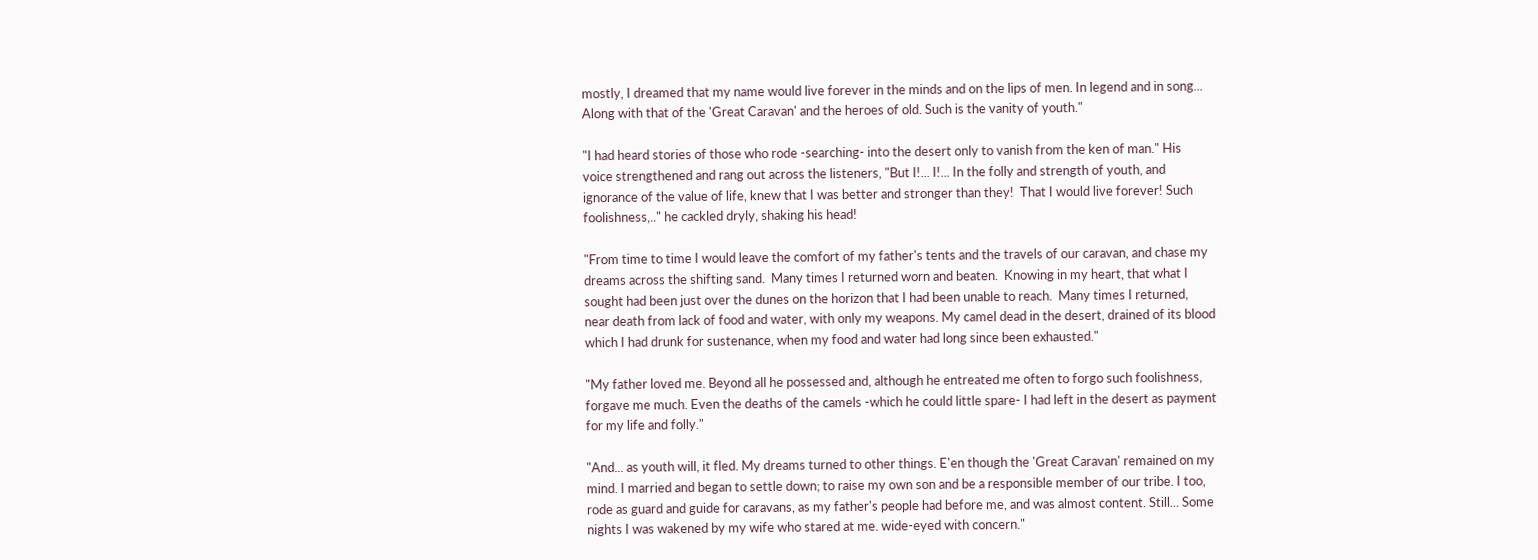mostly, I dreamed that my name would live forever in the minds and on the lips of men. In legend and in song...  Along with that of the 'Great Caravan' and the heroes of old. Such is the vanity of youth."

"I had heard stories of those who rode -searching- into the desert only to vanish from the ken of man." His voice strengthened and rang out across the listeners, "But I!... I!... In the folly and strength of youth, and ignorance of the value of life, knew that I was better and stronger than they!  That I would live forever! Such foolishness,.." he cackled dryly, shaking his head!

"From time to time I would leave the comfort of my father's tents and the travels of our caravan, and chase my dreams across the shifting sand.  Many times I returned worn and beaten.  Knowing in my heart, that what I sought had been just over the dunes on the horizon that I had been unable to reach.  Many times I returned, near death from lack of food and water, with only my weapons. My camel dead in the desert, drained of its blood which I had drunk for sustenance, when my food and water had long since been exhausted."

"My father loved me. Beyond all he possessed and, although he entreated me often to forgo such foolishness, forgave me much. Even the deaths of the camels -which he could little spare- I had left in the desert as payment for my life and folly."

"And... as youth will, it fled. My dreams turned to other things. E'en though the 'Great Caravan' remained on my mind. I married and began to settle down; to raise my own son and be a responsible member of our tribe. I too, rode as guard and guide for caravans, as my father's people had before me, and was almost content. Still... Some nights I was wakened by my wife who stared at me. wide-eyed with concern."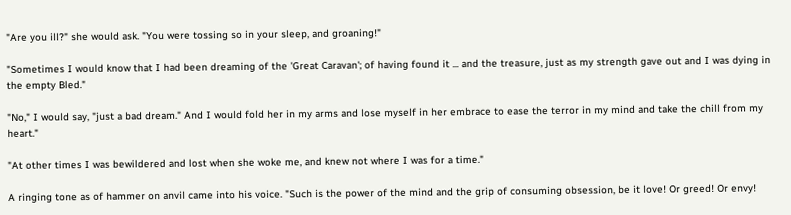"Are you ill?" she would ask. "You were tossing so in your sleep, and groaning!"

"Sometimes I would know that I had been dreaming of the 'Great Caravan'; of having found it ... and the treasure, just as my strength gave out and I was dying in the empty Bled."

"No," I would say, "just a bad dream." And I would fold her in my arms and lose myself in her embrace to ease the terror in my mind and take the chill from my heart."

"At other times I was bewildered and lost when she woke me, and knew not where I was for a time."

A ringing tone as of hammer on anvil came into his voice. "Such is the power of the mind and the grip of consuming obsession, be it love! Or greed! Or envy!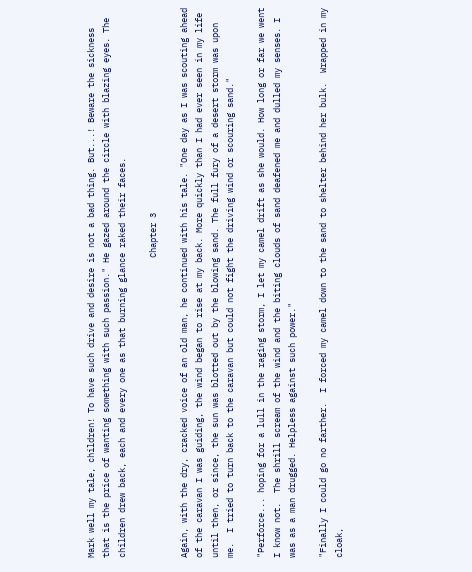Mark well my tale, children! To have such drive and desire is not a bad thing. But...! Beware the sickness that is the price of wanting something with such passion." He gazed around the circle with blazing eyes. The children drew back, each and every one as that burning glance raked their faces.

                                                            Chapter 3

Again, with the dry, cracked voice of an old man, he continued with his tale. "One day as I was scouting ahead of the caravan I was guiding, the wind began to rise at my back. More quickly than I had ever seen in my life until then, or since, the sun was blotted out by the blowing sand. The full fury of a desert storm was upon me.  I tried to turn back to the caravan but could not fight the driving wind or scouring sand."

"Perforce... hoping for a lull in the raging storm, I let my camel drift as she would. How long or far we went I know not.  The shrill scream of the wind and the biting clouds of sand deafened me and dulled my senses. I was as a man drugged. Helpless against such power."

"Finally I could go no farther.  I forced my camel down to the sand to shelter behind her bulk.  Wrapped in my cloak,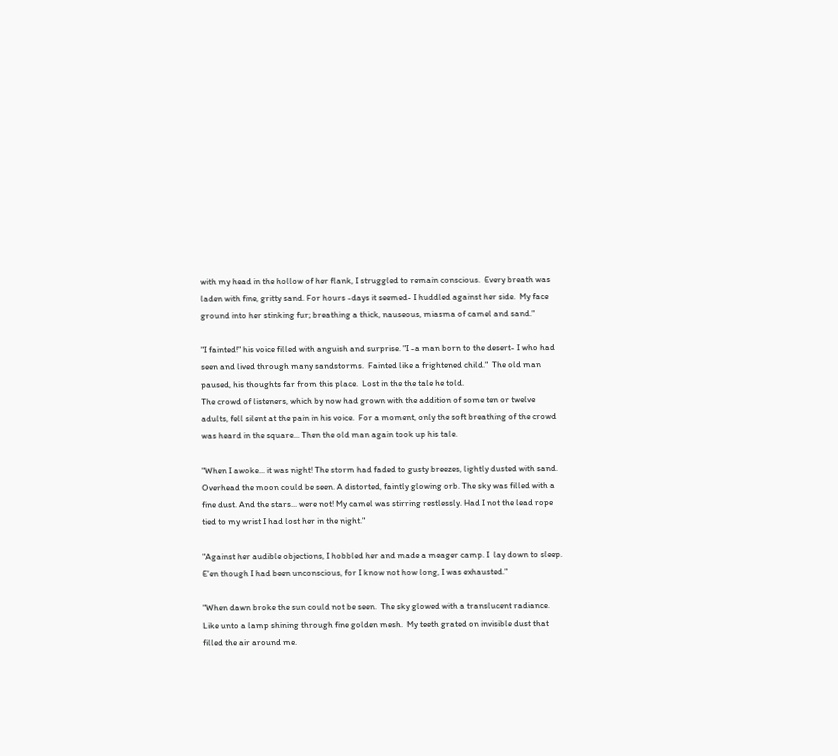with my head in the hollow of her flank, I struggled to remain conscious.  Every breath was laden with fine, gritty sand. For hours -days it seemed- I huddled against her side.  My face ground into her stinking fur; breathing a thick, nauseous, miasma of camel and sand."

"I fainted!" his voice filled with anguish and surprise. "I -a man born to the desert- I who had seen and lived through many sandstorms.  Fainted like a frightened child."  The old man paused, his thoughts far from this place.  Lost in the the tale he told.
The crowd of listeners, which by now had grown with the addition of some ten or twelve adults, fell silent at the pain in his voice.  For a moment, only the soft breathing of the crowd was heard in the square... Then the old man again took up his tale.

"When I awoke... it was night! The storm had faded to gusty breezes, lightly dusted with sand. Overhead the moon could be seen. A distorted, faintly glowing orb. The sky was filled with a fine dust. And the stars... were not! My camel was stirring restlessly. Had I not the lead rope tied to my wrist I had lost her in the night."

"Against her audible objections, I hobbled her and made a meager camp. I  lay down to sleep.  E'en though I had been unconscious, for I know not how long, I was exhausted."

"When dawn broke the sun could not be seen.  The sky glowed with a translucent radiance. Like unto a lamp shining through fine golden mesh.  My teeth grated on invisible dust that filled the air around me.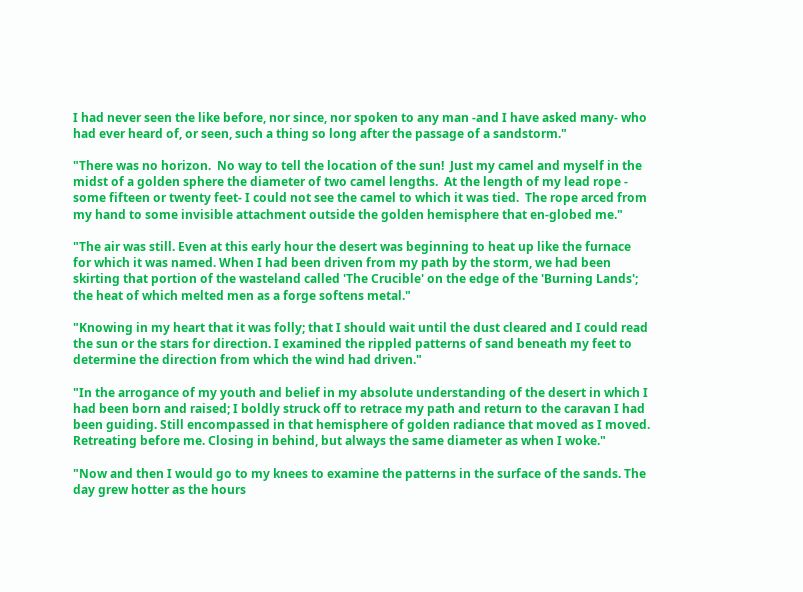I had never seen the like before, nor since, nor spoken to any man -and I have asked many- who had ever heard of, or seen, such a thing so long after the passage of a sandstorm."

"There was no horizon.  No way to tell the location of the sun!  Just my camel and myself in the midst of a golden sphere the diameter of two camel lengths.  At the length of my lead rope - some fifteen or twenty feet- I could not see the camel to which it was tied.  The rope arced from my hand to some invisible attachment outside the golden hemisphere that en-globed me."

"The air was still. Even at this early hour the desert was beginning to heat up like the furnace for which it was named. When I had been driven from my path by the storm, we had been skirting that portion of the wasteland called 'The Crucible' on the edge of the 'Burning Lands'; the heat of which melted men as a forge softens metal."

"Knowing in my heart that it was folly; that I should wait until the dust cleared and I could read the sun or the stars for direction. I examined the rippled patterns of sand beneath my feet to determine the direction from which the wind had driven."

"In the arrogance of my youth and belief in my absolute understanding of the desert in which I had been born and raised; I boldly struck off to retrace my path and return to the caravan I had been guiding. Still encompassed in that hemisphere of golden radiance that moved as I moved. Retreating before me. Closing in behind, but always the same diameter as when I woke."

"Now and then I would go to my knees to examine the patterns in the surface of the sands. The day grew hotter as the hours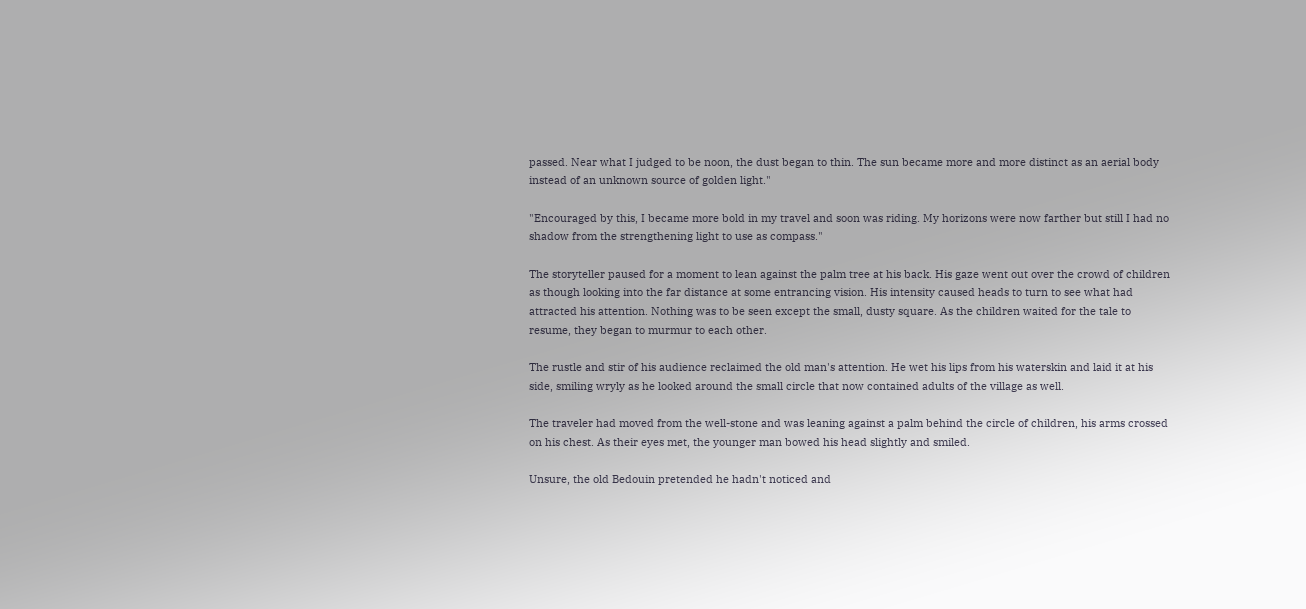passed. Near what I judged to be noon, the dust began to thin. The sun became more and more distinct as an aerial body instead of an unknown source of golden light."

"Encouraged by this, I became more bold in my travel and soon was riding. My horizons were now farther but still I had no shadow from the strengthening light to use as compass."

The storyteller paused for a moment to lean against the palm tree at his back. His gaze went out over the crowd of children as though looking into the far distance at some entrancing vision. His intensity caused heads to turn to see what had attracted his attention. Nothing was to be seen except the small, dusty square. As the children waited for the tale to resume, they began to murmur to each other.

The rustle and stir of his audience reclaimed the old man's attention. He wet his lips from his waterskin and laid it at his side, smiling wryly as he looked around the small circle that now contained adults of the village as well.

The traveler had moved from the well-stone and was leaning against a palm behind the circle of children, his arms crossed on his chest. As their eyes met, the younger man bowed his head slightly and smiled.

Unsure, the old Bedouin pretended he hadn't noticed and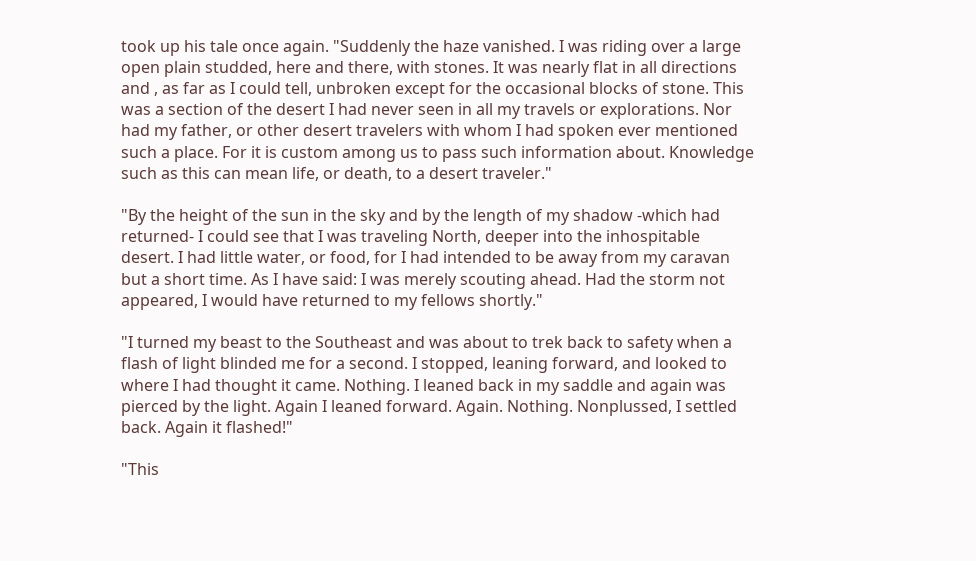took up his tale once again. "Suddenly the haze vanished. I was riding over a large open plain studded, here and there, with stones. It was nearly flat in all directions and , as far as I could tell, unbroken except for the occasional blocks of stone. This was a section of the desert I had never seen in all my travels or explorations. Nor had my father, or other desert travelers with whom I had spoken ever mentioned such a place. For it is custom among us to pass such information about. Knowledge such as this can mean life, or death, to a desert traveler."

"By the height of the sun in the sky and by the length of my shadow -which had returned- I could see that I was traveling North, deeper into the inhospitable desert. I had little water, or food, for I had intended to be away from my caravan but a short time. As I have said: I was merely scouting ahead. Had the storm not appeared, I would have returned to my fellows shortly."

"I turned my beast to the Southeast and was about to trek back to safety when a flash of light blinded me for a second. I stopped, leaning forward, and looked to where I had thought it came. Nothing. I leaned back in my saddle and again was pierced by the light. Again I leaned forward. Again. Nothing. Nonplussed, I settled back. Again it flashed!"

"This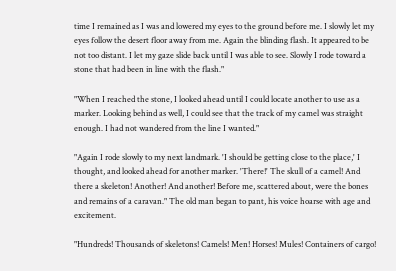time I remained as I was and lowered my eyes to the ground before me. I slowly let my eyes follow the desert floor away from me. Again the blinding flash. It appeared to be not too distant. I let my gaze slide back until I was able to see. Slowly I rode toward a stone that had been in line with the flash."

"When I reached the stone, I looked ahead until I could locate another to use as a marker. Looking behind as well, I could see that the track of my camel was straight enough. I had not wandered from the line I wanted."

"Again I rode slowly to my next landmark. 'I should be getting close to the place,' I thought, and looked ahead for another marker. 'There!' The skull of a camel! And there a skeleton! Another! And another! Before me, scattered about, were the bones and remains of a caravan." The old man began to pant, his voice hoarse with age and excitement.

"Hundreds! Thousands of skeletons! Camels! Men! Horses! Mules! Containers of cargo!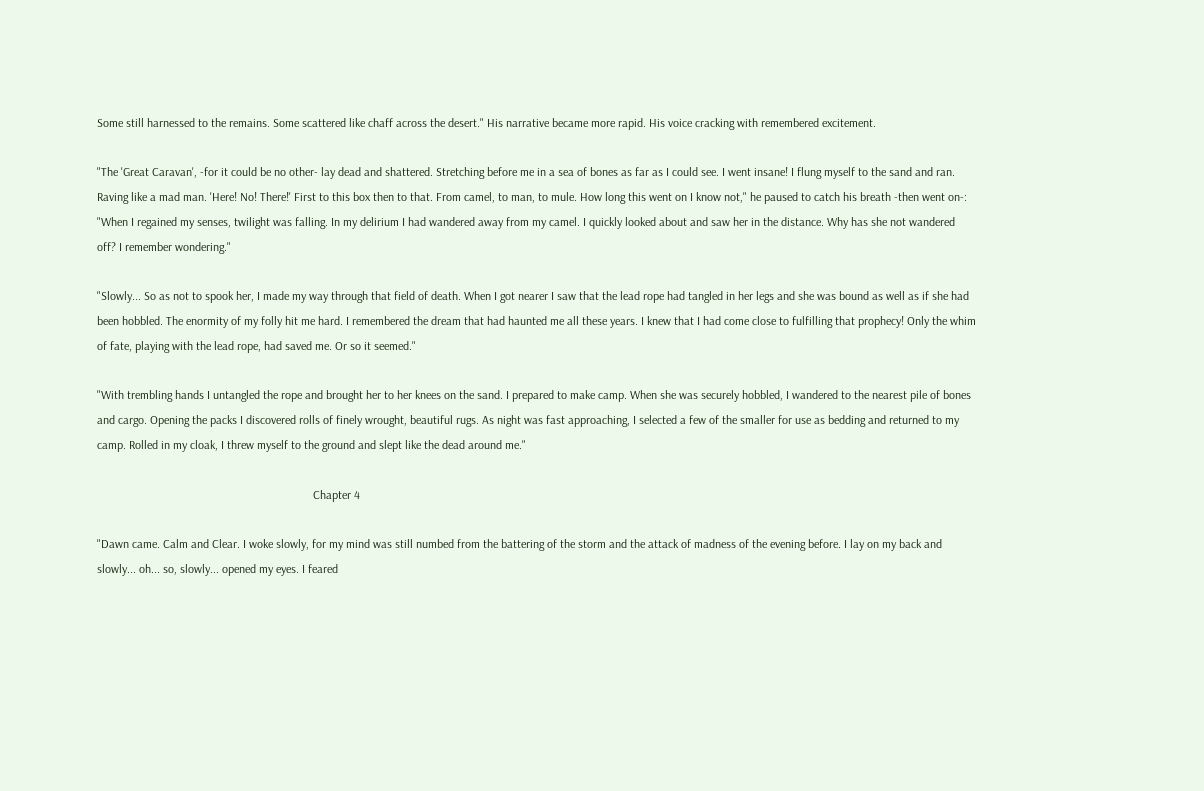Some still harnessed to the remains. Some scattered like chaff across the desert." His narrative became more rapid. His voice cracking with remembered excitement.

"The 'Great Caravan', -for it could be no other- lay dead and shattered. Stretching before me in a sea of bones as far as I could see. I went insane! I flung myself to the sand and ran. Raving like a mad man. 'Here! No! There!' First to this box then to that. From camel, to man, to mule. How long this went on I know not," he paused to catch his breath -then went on-: "When I regained my senses, twilight was falling. In my delirium I had wandered away from my camel. I quickly looked about and saw her in the distance. Why has she not wandered off? I remember wondering."

"Slowly... So as not to spook her, I made my way through that field of death. When I got nearer I saw that the lead rope had tangled in her legs and she was bound as well as if she had been hobbled. The enormity of my folly hit me hard. I remembered the dream that had haunted me all these years. I knew that I had come close to fulfilling that prophecy! Only the whim of fate, playing with the lead rope, had saved me. Or so it seemed."

"With trembling hands I untangled the rope and brought her to her knees on the sand. I prepared to make camp. When she was securely hobbled, I wandered to the nearest pile of bones and cargo. Opening the packs I discovered rolls of finely wrought, beautiful rugs. As night was fast approaching, I selected a few of the smaller for use as bedding and returned to my camp. Rolled in my cloak, I threw myself to the ground and slept like the dead around me."

                                                                        Chapter 4

"Dawn came. Calm and Clear. I woke slowly, for my mind was still numbed from the battering of the storm and the attack of madness of the evening before. I lay on my back and slowly... oh... so, slowly... opened my eyes. I feared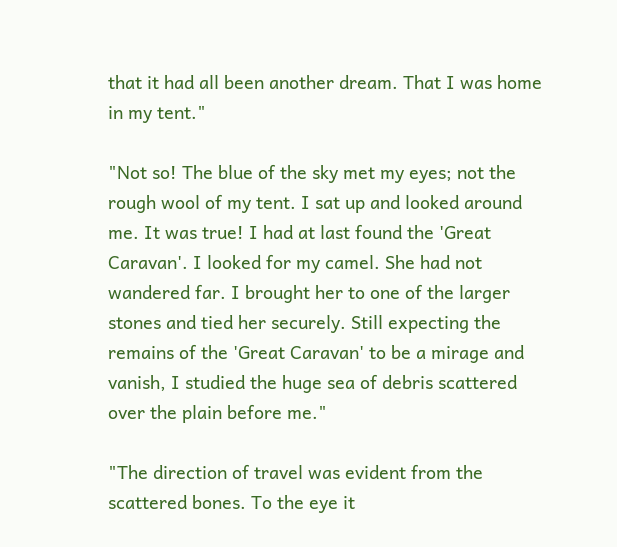that it had all been another dream. That I was home in my tent."

"Not so! The blue of the sky met my eyes; not the rough wool of my tent. I sat up and looked around me. It was true! I had at last found the 'Great Caravan'. I looked for my camel. She had not wandered far. I brought her to one of the larger stones and tied her securely. Still expecting the remains of the 'Great Caravan' to be a mirage and vanish, I studied the huge sea of debris scattered over the plain before me."

"The direction of travel was evident from the scattered bones. To the eye it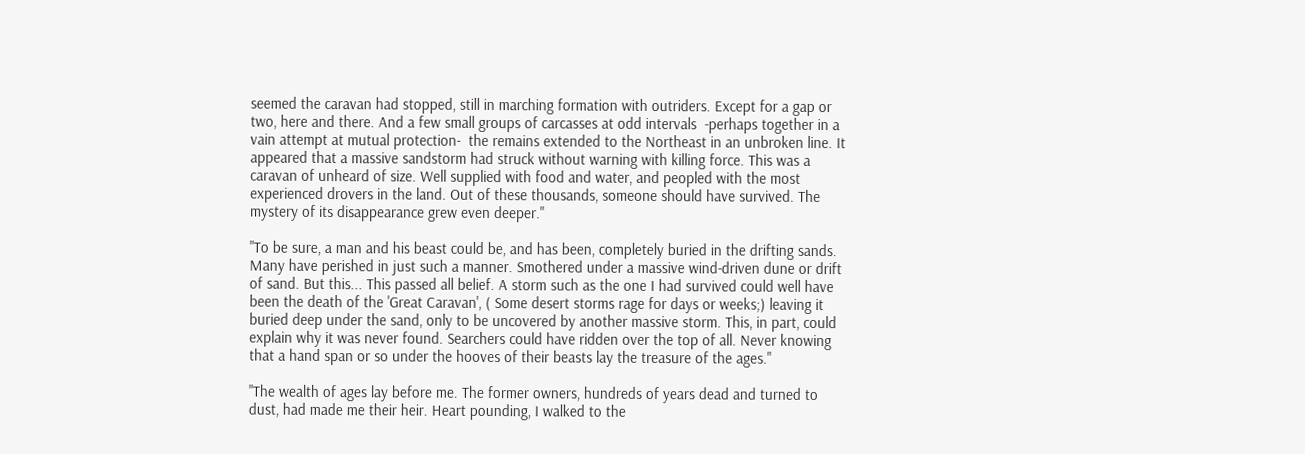seemed the caravan had stopped, still in marching formation with outriders. Except for a gap or two, here and there. And a few small groups of carcasses at odd intervals  -perhaps together in a vain attempt at mutual protection-  the remains extended to the Northeast in an unbroken line. It appeared that a massive sandstorm had struck without warning with killing force. This was a caravan of unheard of size. Well supplied with food and water, and peopled with the most experienced drovers in the land. Out of these thousands, someone should have survived. The mystery of its disappearance grew even deeper."

"To be sure, a man and his beast could be, and has been, completely buried in the drifting sands. Many have perished in just such a manner. Smothered under a massive wind-driven dune or drift of sand. But this... This passed all belief. A storm such as the one I had survived could well have been the death of the 'Great Caravan', ( Some desert storms rage for days or weeks;) leaving it buried deep under the sand, only to be uncovered by another massive storm. This, in part, could explain why it was never found. Searchers could have ridden over the top of all. Never knowing that a hand span or so under the hooves of their beasts lay the treasure of the ages."

"The wealth of ages lay before me. The former owners, hundreds of years dead and turned to dust, had made me their heir. Heart pounding, I walked to the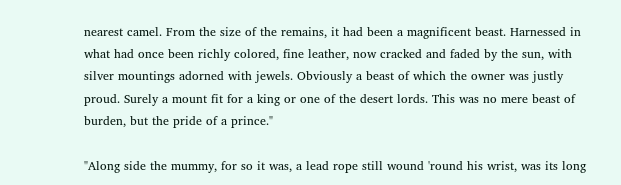nearest camel. From the size of the remains, it had been a magnificent beast. Harnessed in what had once been richly colored, fine leather, now cracked and faded by the sun, with silver mountings adorned with jewels. Obviously a beast of which the owner was justly proud. Surely a mount fit for a king or one of the desert lords. This was no mere beast of burden, but the pride of a prince."

"Along side the mummy, for so it was, a lead rope still wound 'round his wrist, was its long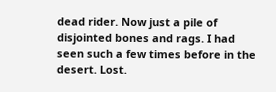dead rider. Now just a pile of disjointed bones and rags. I had seen such a few times before in the desert. Lost.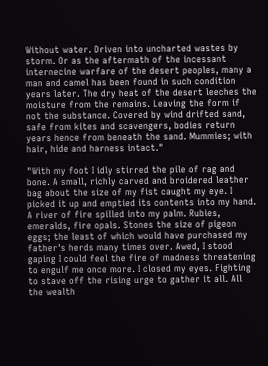Without water. Driven into uncharted wastes by storm. Or as the aftermath of the incessant internecine warfare of the desert peoples, many a man and camel has been found in such condition years later. The dry heat of the desert leeches the moisture from the remains. Leaving the form if not the substance. Covered by wind drifted sand, safe from kites and scavengers, bodies return years hence from beneath the sand. Mummies; with hair, hide and harness intact."

"With my foot I idly stirred the pile of rag and bone. A small, richly carved and broidered leather bag about the size of my fist caught my eye. I picked it up and emptied its contents into my hand. A river of fire spilled into my palm. Rubies, emeralds, fire opals. Stones the size of pigeon eggs; the least of which would have purchased my father's herds many times over. Awed, I stood gaping I could feel the fire of madness threatening to engulf me once more. I closed my eyes. Fighting to stave off the rising urge to gather it all. All the wealth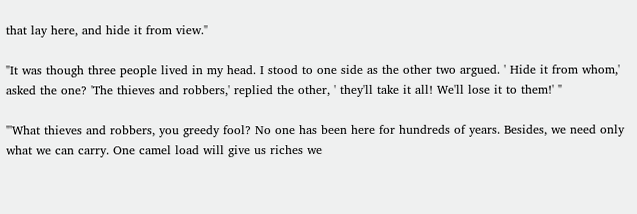that lay here, and hide it from view."

"It was though three people lived in my head. I stood to one side as the other two argued. ' Hide it from whom,' asked the one? 'The thieves and robbers,' replied the other, ' they'll take it all! We'll lose it to them!' "

"'What thieves and robbers, you greedy fool? No one has been here for hundreds of years. Besides, we need only what we can carry. One camel load will give us riches we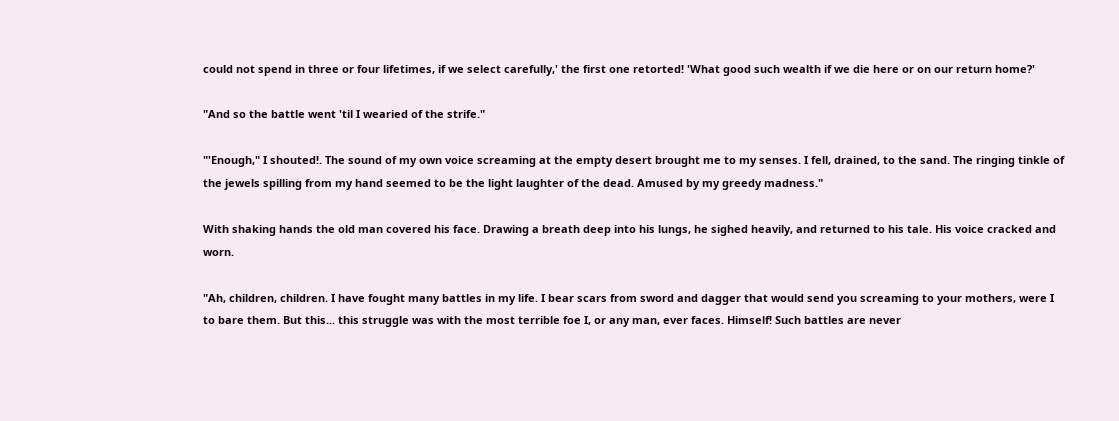could not spend in three or four lifetimes, if we select carefully,' the first one retorted! 'What good such wealth if we die here or on our return home?'

"And so the battle went 'til I wearied of the strife."

"'Enough," I shouted!. The sound of my own voice screaming at the empty desert brought me to my senses. I fell, drained, to the sand. The ringing tinkle of the jewels spilling from my hand seemed to be the light laughter of the dead. Amused by my greedy madness."

With shaking hands the old man covered his face. Drawing a breath deep into his lungs, he sighed heavily, and returned to his tale. His voice cracked and worn.

"Ah, children, children. I have fought many battles in my life. I bear scars from sword and dagger that would send you screaming to your mothers, were I to bare them. But this... this struggle was with the most terrible foe I, or any man, ever faces. Himself! Such battles are never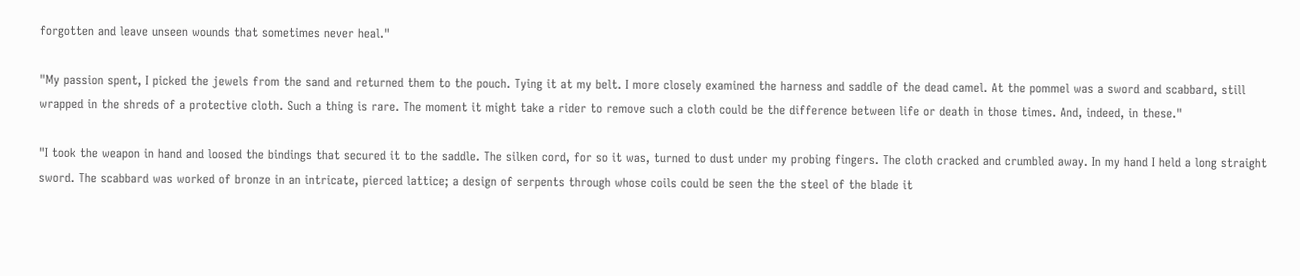forgotten and leave unseen wounds that sometimes never heal."

"My passion spent, I picked the jewels from the sand and returned them to the pouch. Tying it at my belt. I more closely examined the harness and saddle of the dead camel. At the pommel was a sword and scabbard, still wrapped in the shreds of a protective cloth. Such a thing is rare. The moment it might take a rider to remove such a cloth could be the difference between life or death in those times. And, indeed, in these."

"I took the weapon in hand and loosed the bindings that secured it to the saddle. The silken cord, for so it was, turned to dust under my probing fingers. The cloth cracked and crumbled away. In my hand I held a long straight sword. The scabbard was worked of bronze in an intricate, pierced lattice; a design of serpents through whose coils could be seen the the steel of the blade it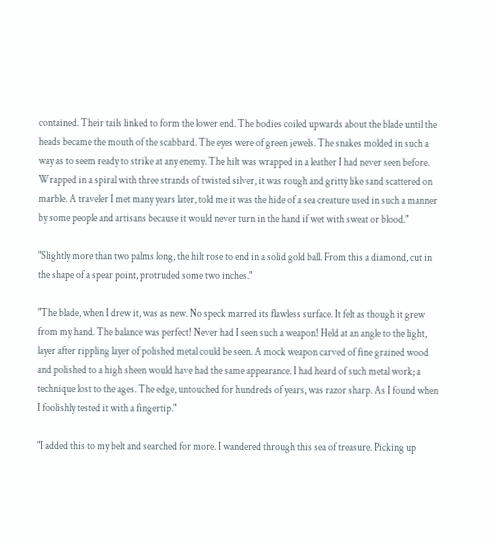contained. Their tails linked to form the lower end. The bodies coiled upwards about the blade until the heads became the mouth of the scabbard. The eyes were of green jewels. The snakes molded in such a way as to seem ready to strike at any enemy. The hilt was wrapped in a leather I had never seen before. Wrapped in a spiral with three strands of twisted silver, it was rough and gritty like sand scattered on marble. A traveler I met many years later, told me it was the hide of a sea creature used in such a manner by some people and artisans because it would never turn in the hand if wet with sweat or blood."

"Slightly more than two palms long, the hilt rose to end in a solid gold ball. From this a diamond, cut in the shape of a spear point, protruded some two inches."

"The blade, when I drew it, was as new. No speck marred its flawless surface. It felt as though it grew from my hand. The balance was perfect! Never had I seen such a weapon! Held at an angle to the light, layer after rippling layer of polished metal could be seen. A mock weapon carved of fine grained wood and polished to a high sheen would have had the same appearance. I had heard of such metal work; a technique lost to the ages. The edge, untouched for hundreds of years, was razor sharp. As I found when I foolishly tested it with a fingertip."

"I added this to my belt and searched for more. I wandered through this sea of treasure. Picking up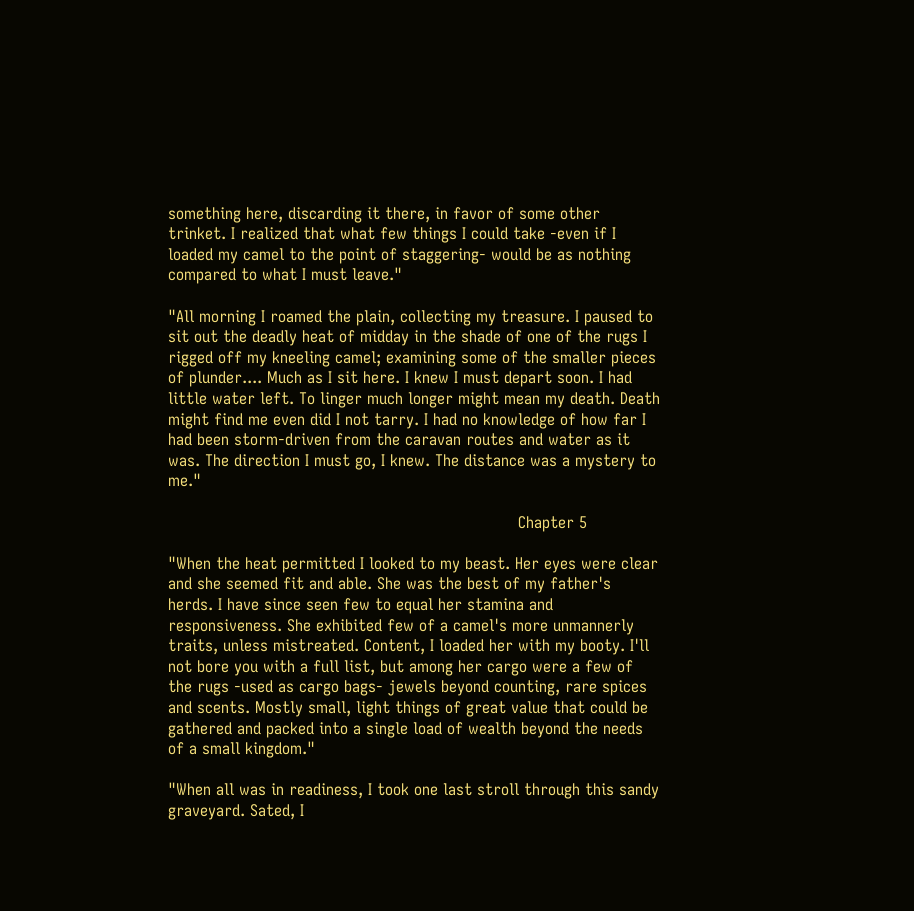something here, discarding it there, in favor of some other trinket. I realized that what few things I could take -even if I loaded my camel to the point of staggering- would be as nothing compared to what I must leave."

"All morning I roamed the plain, collecting my treasure. I paused to sit out the deadly heat of midday in the shade of one of the rugs I rigged off my kneeling camel; examining some of the smaller pieces of plunder.... Much as I sit here. I knew I must depart soon. I had little water left. To linger much longer might mean my death. Death might find me even did I not tarry. I had no knowledge of how far I had been storm-driven from the caravan routes and water as it was. The direction I must go, I knew. The distance was a mystery to me."

                                                                      Chapter 5

"When the heat permitted I looked to my beast. Her eyes were clear and she seemed fit and able. She was the best of my father's herds. I have since seen few to equal her stamina and responsiveness. She exhibited few of a camel's more unmannerly traits, unless mistreated. Content, I loaded her with my booty. I'll not bore you with a full list, but among her cargo were a few of the rugs -used as cargo bags- jewels beyond counting, rare spices and scents. Mostly small, light things of great value that could be gathered and packed into a single load of wealth beyond the needs of a small kingdom."

"When all was in readiness, I took one last stroll through this sandy graveyard. Sated, I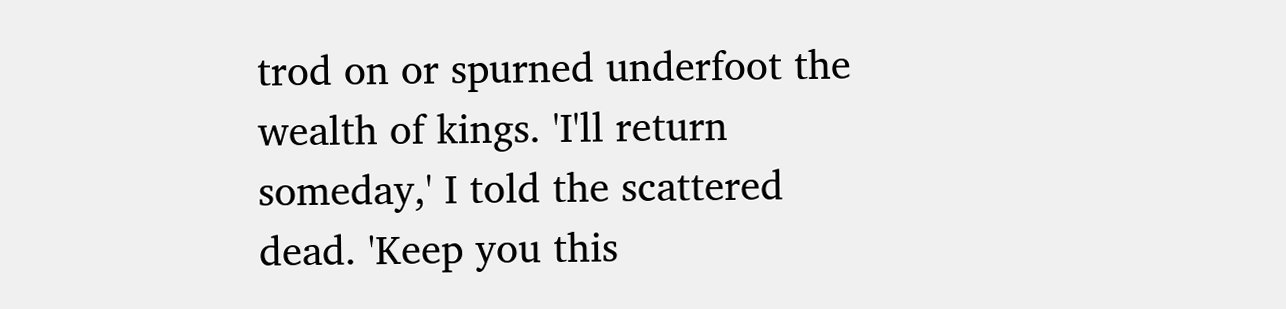trod on or spurned underfoot the wealth of kings. 'I'll return someday,' I told the scattered dead. 'Keep you this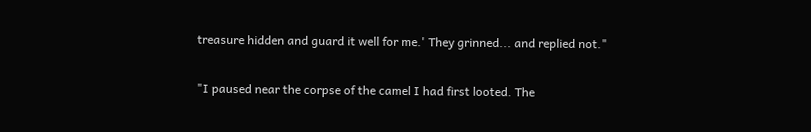treasure hidden and guard it well for me.' They grinned... and replied not."

"I paused near the corpse of the camel I had first looted. The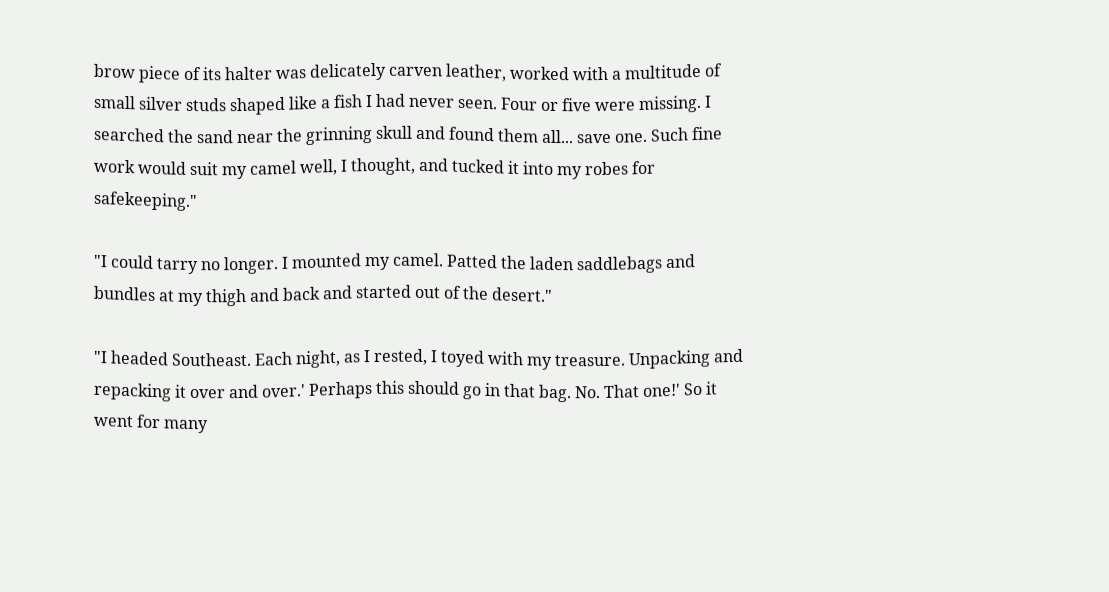brow piece of its halter was delicately carven leather, worked with a multitude of small silver studs shaped like a fish I had never seen. Four or five were missing. I searched the sand near the grinning skull and found them all... save one. Such fine work would suit my camel well, I thought, and tucked it into my robes for safekeeping."

"I could tarry no longer. I mounted my camel. Patted the laden saddlebags and bundles at my thigh and back and started out of the desert."

"I headed Southeast. Each night, as I rested, I toyed with my treasure. Unpacking and repacking it over and over.' Perhaps this should go in that bag. No. That one!' So it went for many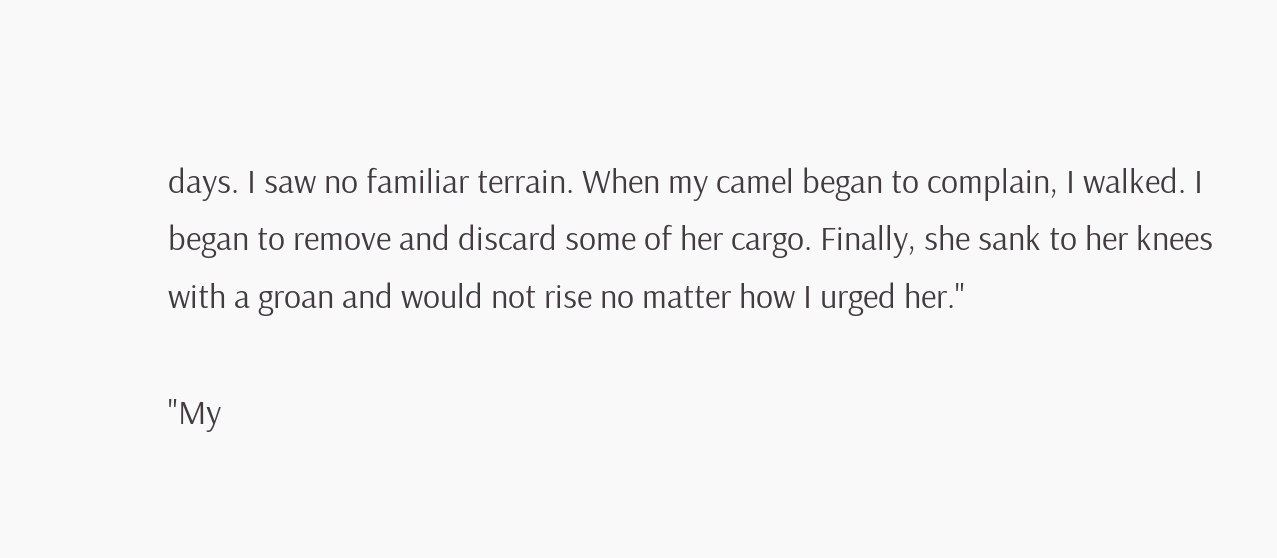days. I saw no familiar terrain. When my camel began to complain, I walked. I began to remove and discard some of her cargo. Finally, she sank to her knees with a groan and would not rise no matter how I urged her."

"My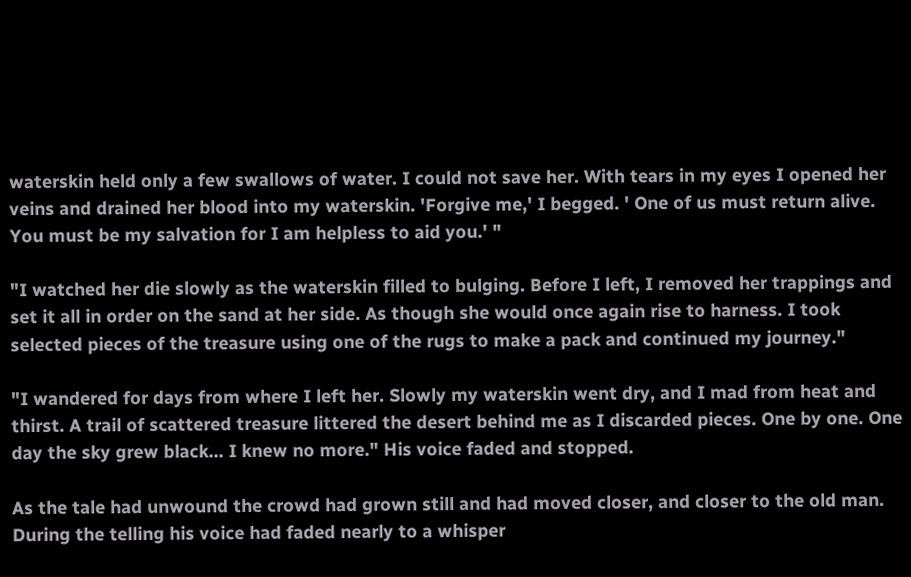waterskin held only a few swallows of water. I could not save her. With tears in my eyes I opened her veins and drained her blood into my waterskin. 'Forgive me,' I begged. ' One of us must return alive. You must be my salvation for I am helpless to aid you.' "

"I watched her die slowly as the waterskin filled to bulging. Before I left, I removed her trappings and set it all in order on the sand at her side. As though she would once again rise to harness. I took selected pieces of the treasure using one of the rugs to make a pack and continued my journey."

"I wandered for days from where I left her. Slowly my waterskin went dry, and I mad from heat and thirst. A trail of scattered treasure littered the desert behind me as I discarded pieces. One by one. One day the sky grew black... I knew no more." His voice faded and stopped.

As the tale had unwound the crowd had grown still and had moved closer, and closer to the old man. During the telling his voice had faded nearly to a whisper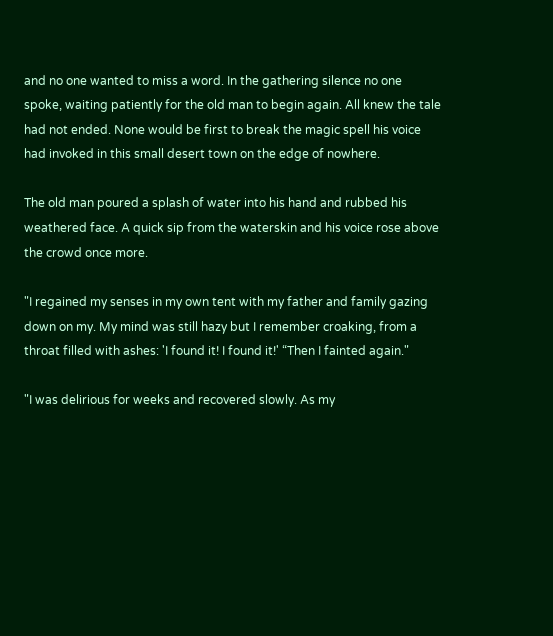and no one wanted to miss a word. In the gathering silence no one spoke, waiting patiently for the old man to begin again. All knew the tale had not ended. None would be first to break the magic spell his voice had invoked in this small desert town on the edge of nowhere.

The old man poured a splash of water into his hand and rubbed his weathered face. A quick sip from the waterskin and his voice rose above the crowd once more.

"I regained my senses in my own tent with my father and family gazing down on my. My mind was still hazy but I remember croaking, from a throat filled with ashes: 'I found it! I found it!' “Then I fainted again."

"I was delirious for weeks and recovered slowly. As my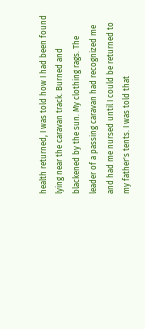health returned, I was told how I had been found lying near the caravan track. Burned and blackened by the sun. My clothing rags. The leader of a passing caravan had recognized me and had me nursed until I could be returned to my father's tents. I was told that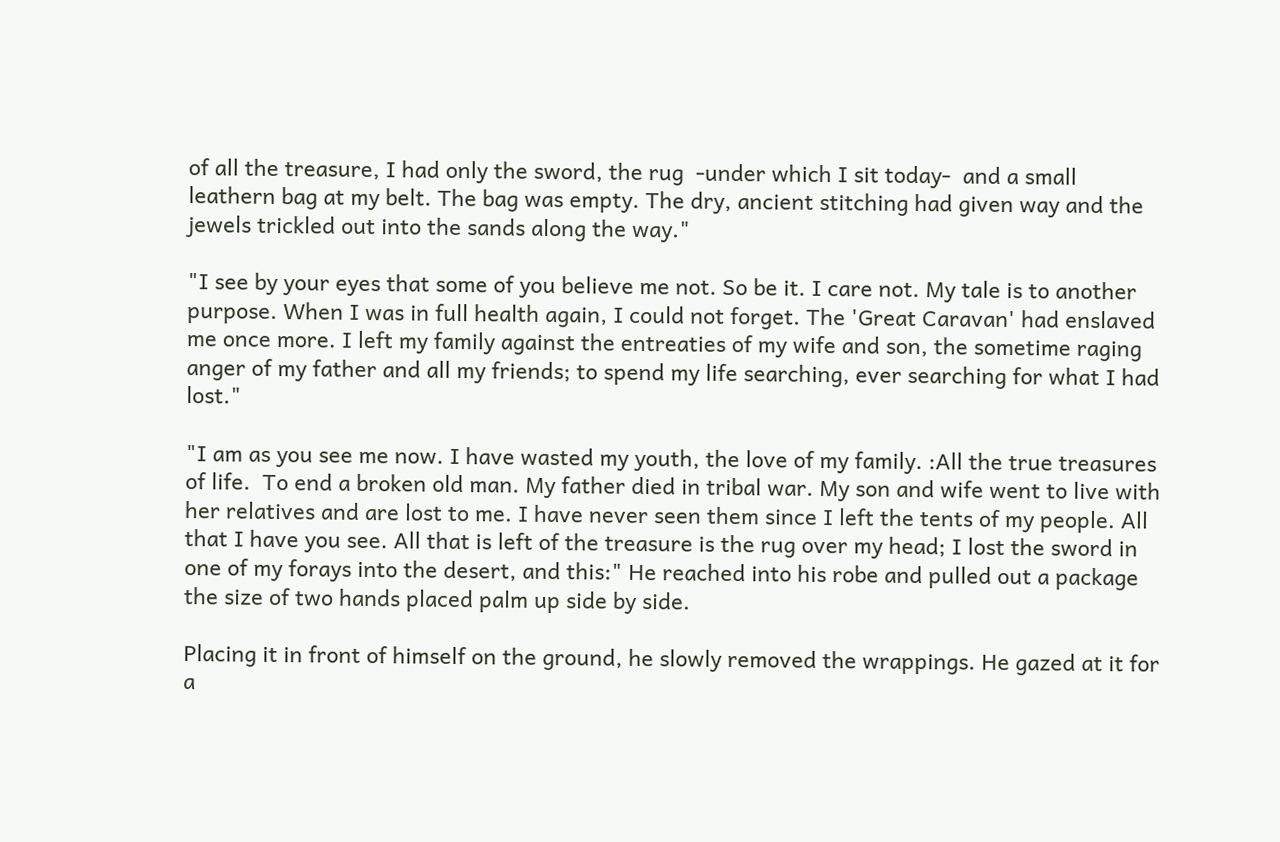of all the treasure, I had only the sword, the rug  -under which I sit today-  and a small leathern bag at my belt. The bag was empty. The dry, ancient stitching had given way and the jewels trickled out into the sands along the way."

"I see by your eyes that some of you believe me not. So be it. I care not. My tale is to another purpose. When I was in full health again, I could not forget. The 'Great Caravan' had enslaved me once more. I left my family against the entreaties of my wife and son, the sometime raging anger of my father and all my friends; to spend my life searching, ever searching for what I had lost."

"I am as you see me now. I have wasted my youth, the love of my family. :All the true treasures of life.  To end a broken old man. My father died in tribal war. My son and wife went to live with her relatives and are lost to me. I have never seen them since I left the tents of my people. All that I have you see. All that is left of the treasure is the rug over my head; I lost the sword in one of my forays into the desert, and this:" He reached into his robe and pulled out a package the size of two hands placed palm up side by side.

Placing it in front of himself on the ground, he slowly removed the wrappings. He gazed at it for a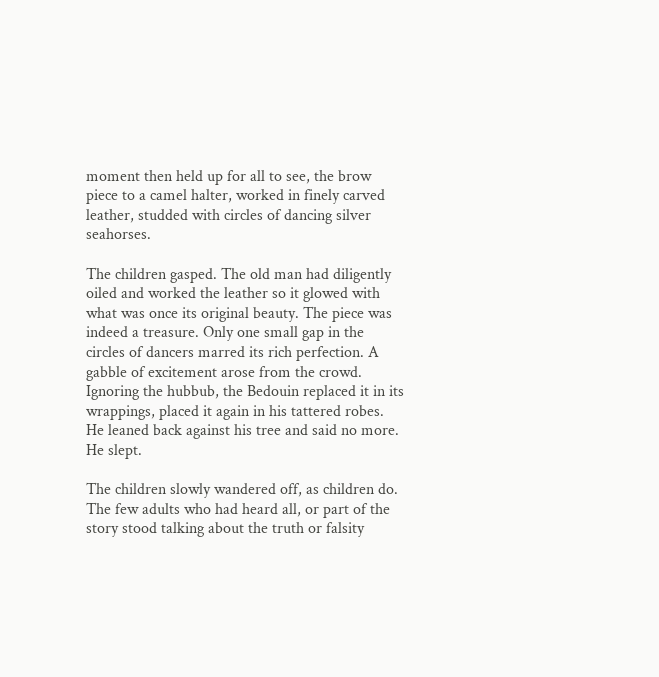moment then held up for all to see, the brow piece to a camel halter, worked in finely carved leather, studded with circles of dancing silver seahorses.

The children gasped. The old man had diligently oiled and worked the leather so it glowed with what was once its original beauty. The piece was indeed a treasure. Only one small gap in the circles of dancers marred its rich perfection. A gabble of excitement arose from the crowd. Ignoring the hubbub, the Bedouin replaced it in its wrappings, placed it again in his tattered robes. He leaned back against his tree and said no more. He slept.

The children slowly wandered off, as children do. The few adults who had heard all, or part of the story stood talking about the truth or falsity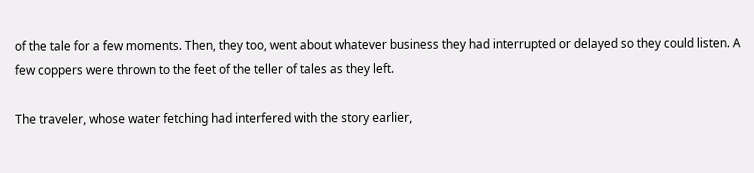of the tale for a few moments. Then, they too, went about whatever business they had interrupted or delayed so they could listen. A few coppers were thrown to the feet of the teller of tales as they left.

The traveler, whose water fetching had interfered with the story earlier,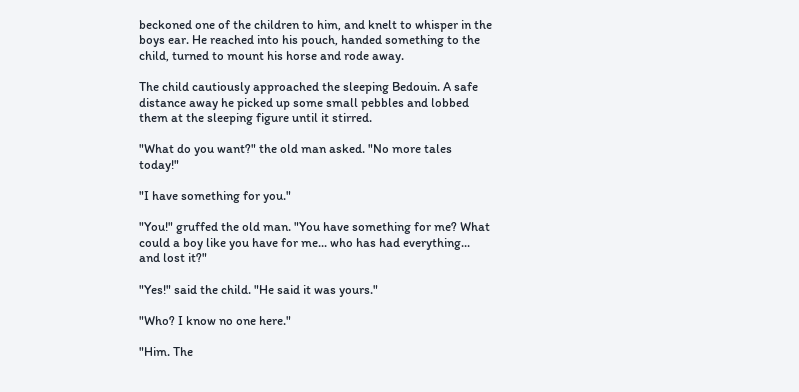beckoned one of the children to him, and knelt to whisper in the boys ear. He reached into his pouch, handed something to the child, turned to mount his horse and rode away.

The child cautiously approached the sleeping Bedouin. A safe distance away he picked up some small pebbles and lobbed them at the sleeping figure until it stirred.

"What do you want?" the old man asked. "No more tales today!"

"I have something for you."

"You!" gruffed the old man. "You have something for me? What could a boy like you have for me... who has had everything... and lost it?"

"Yes!" said the child. "He said it was yours."

"Who? I know no one here."

"Him. The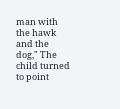man with the hawk and the dog," The child turned to point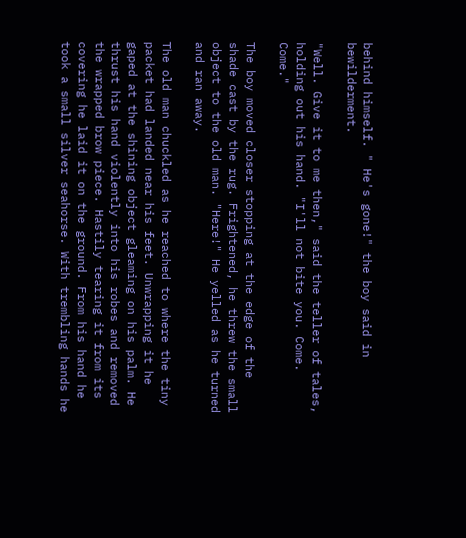behind himself. " He's gone!" the boy said in bewilderment.

"Well. Give it to me then," said the teller of tales, holding out his hand. "I'll not bite you. Come. Come."

The boy moved closer stopping at the edge of the shade cast by the rug. Frightened, he threw the small object to the old man. "Here!" He yelled as he turned and ran away.

The old man chuckled as he reached to where the tiny packet had landed near his feet. Unwrapping it he gaped at the shining object gleaming on his palm. He thrust his hand violently into his robes and removed the wrapped brow piece. Hastily tearing it from its covering he laid it on the ground. From his hand he took a small silver seahorse. With trembling hands he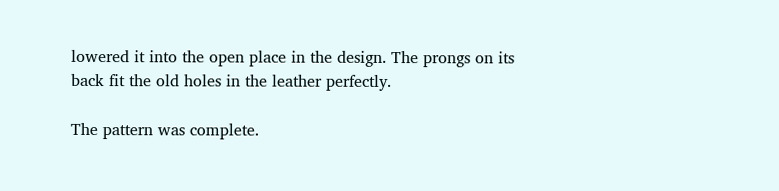lowered it into the open place in the design. The prongs on its back fit the old holes in the leather perfectly.

The pattern was complete.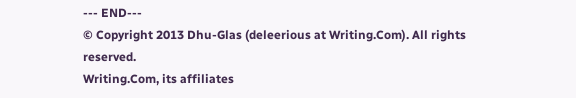--- END---
© Copyright 2013 Dhu-Glas (deleerious at Writing.Com). All rights reserved.
Writing.Com, its affiliates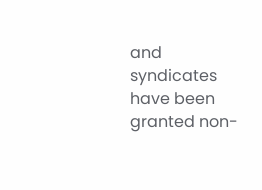and syndicates have been granted non-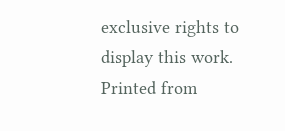exclusive rights to display this work.
Printed from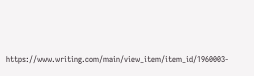https://www.writing.com/main/view_item/item_id/1960003-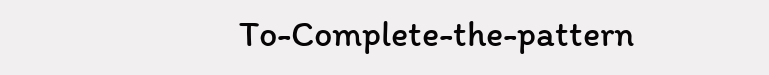To-Complete-the-pattern